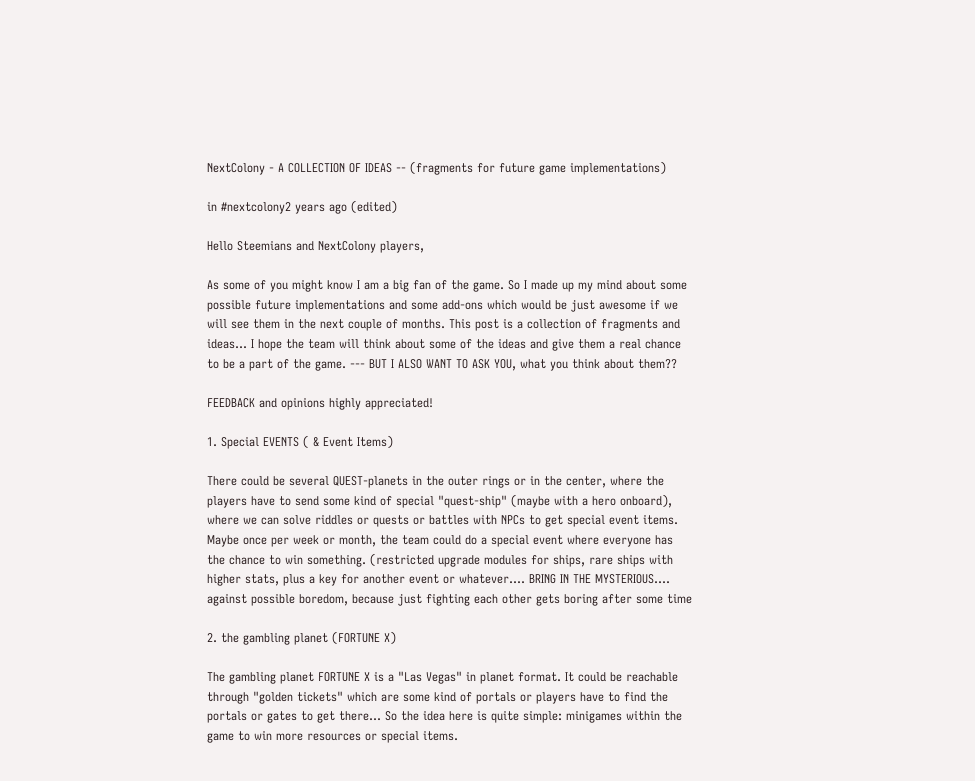NextColony - A COLLECTION OF IDEAS -- (fragments for future game implementations)

in #nextcolony2 years ago (edited)

Hello Steemians and NextColony players,

As some of you might know I am a big fan of the game. So I made up my mind about some possible future implementations and some add-ons which would be just awesome if we will see them in the next couple of months. This post is a collection of fragments and ideas... I hope the team will think about some of the ideas and give them a real chance to be a part of the game. --- BUT I ALSO WANT TO ASK YOU, what you think about them??

FEEDBACK and opinions highly appreciated!

1. Special EVENTS ( & Event Items)

There could be several QUEST-planets in the outer rings or in the center, where the players have to send some kind of special "quest-ship" (maybe with a hero onboard), where we can solve riddles or quests or battles with NPCs to get special event items. Maybe once per week or month, the team could do a special event where everyone has the chance to win something. (restricted upgrade modules for ships, rare ships with higher stats, plus a key for another event or whatever.... BRING IN THE MYSTERIOUS.... against possible boredom, because just fighting each other gets boring after some time

2. the gambling planet (FORTUNE X)

The gambling planet FORTUNE X is a "Las Vegas" in planet format. It could be reachable through "golden tickets" which are some kind of portals or players have to find the portals or gates to get there... So the idea here is quite simple: minigames within the game to win more resources or special items.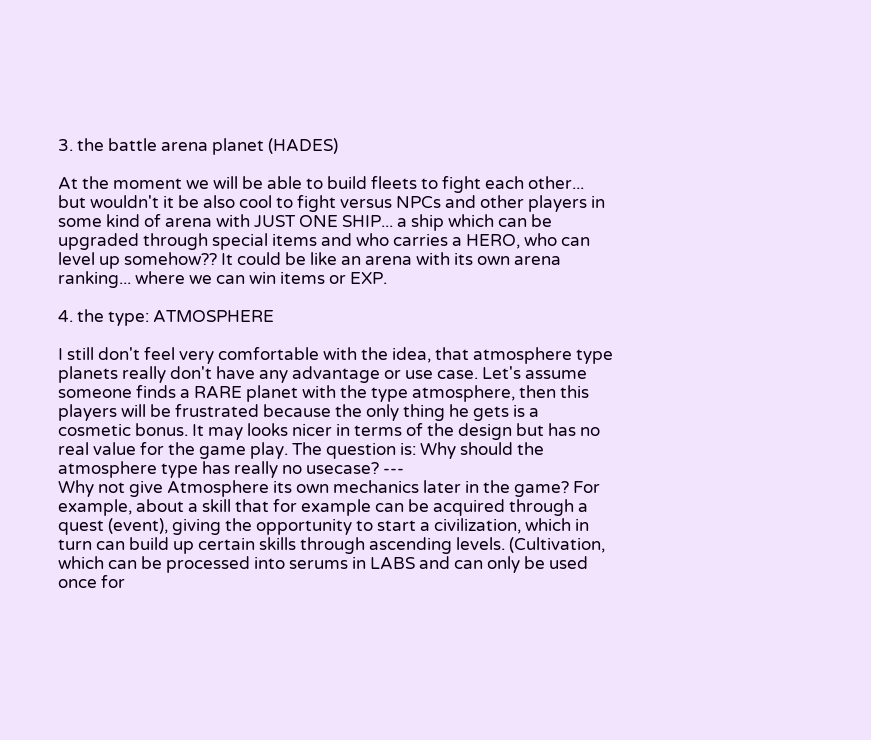3. the battle arena planet (HADES)

At the moment we will be able to build fleets to fight each other... but wouldn't it be also cool to fight versus NPCs and other players in some kind of arena with JUST ONE SHIP... a ship which can be upgraded through special items and who carries a HERO, who can level up somehow?? It could be like an arena with its own arena ranking... where we can win items or EXP.

4. the type: ATMOSPHERE

I still don't feel very comfortable with the idea, that atmosphere type planets really don't have any advantage or use case. Let's assume someone finds a RARE planet with the type atmosphere, then this players will be frustrated because the only thing he gets is a cosmetic bonus. It may looks nicer in terms of the design but has no real value for the game play. The question is: Why should the atmosphere type has really no usecase? ---
Why not give Atmosphere its own mechanics later in the game? For example, about a skill that for example can be acquired through a quest (event), giving the opportunity to start a civilization, which in turn can build up certain skills through ascending levels. (Cultivation, which can be processed into serums in LABS and can only be used once for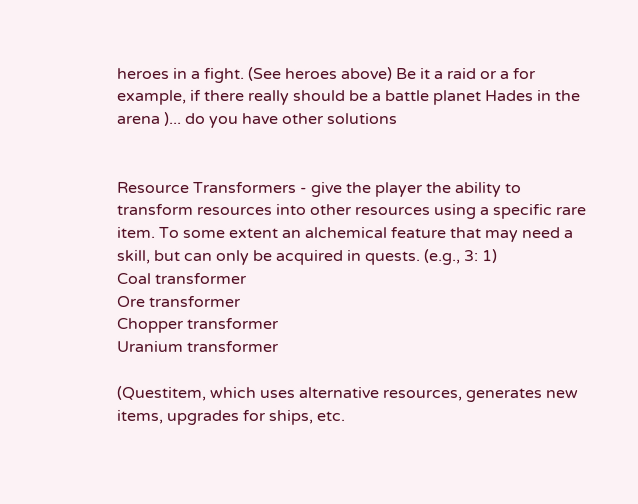heroes in a fight. (See heroes above) Be it a raid or a for example, if there really should be a battle planet Hades in the arena )... do you have other solutions


Resource Transformers - give the player the ability to transform resources into other resources using a specific rare item. To some extent an alchemical feature that may need a skill, but can only be acquired in quests. (e.g., 3: 1)
Coal transformer
Ore transformer
Chopper transformer
Uranium transformer

(Questitem, which uses alternative resources, generates new items, upgrades for ships, etc.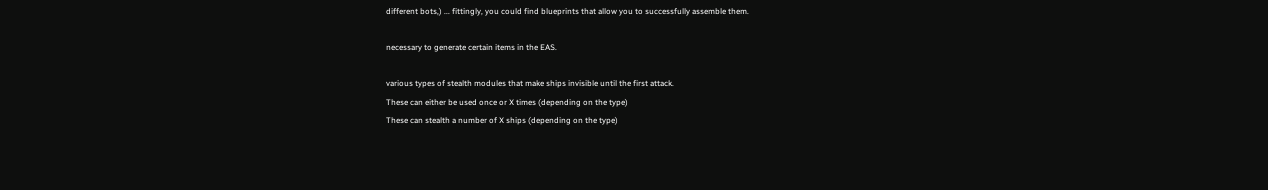different bots,) ... fittingly, you could find blueprints that allow you to successfully assemble them.

necessary to generate certain items in the EAS.

various types of stealth modules that make ships invisible until the first attack.
These can either be used once or X times (depending on the type)
These can stealth a number of X ships (depending on the type)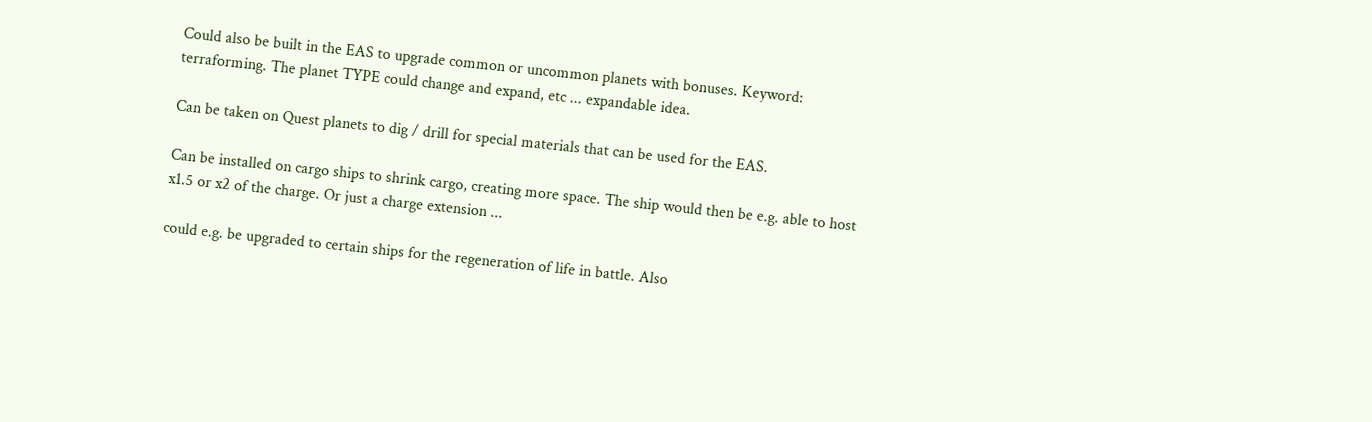Could also be built in the EAS to upgrade common or uncommon planets with bonuses. Keyword: terraforming. The planet TYPE could change and expand, etc ... expandable idea.

Can be taken on Quest planets to dig / drill for special materials that can be used for the EAS.

Can be installed on cargo ships to shrink cargo, creating more space. The ship would then be e.g. able to host x1.5 or x2 of the charge. Or just a charge extension ...

could e.g. be upgraded to certain ships for the regeneration of life in battle. Also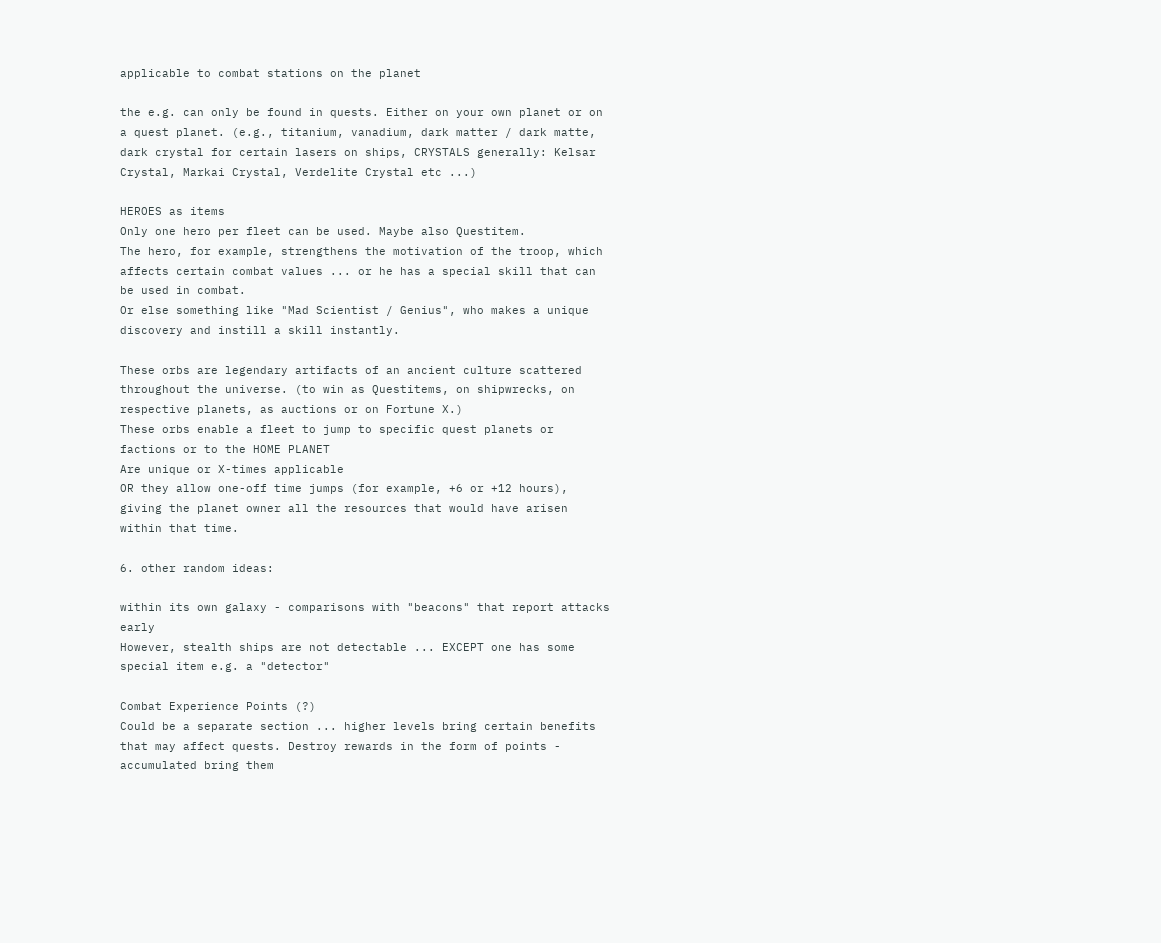applicable to combat stations on the planet

the e.g. can only be found in quests. Either on your own planet or on a quest planet. (e.g., titanium, vanadium, dark matter / dark matte, dark crystal for certain lasers on ships, CRYSTALS generally: Kelsar Crystal, Markai Crystal, Verdelite Crystal etc ...)

HEROES as items
Only one hero per fleet can be used. Maybe also Questitem.
The hero, for example, strengthens the motivation of the troop, which affects certain combat values ... or he has a special skill that can be used in combat.
Or else something like "Mad Scientist / Genius", who makes a unique discovery and instill a skill instantly.

These orbs are legendary artifacts of an ancient culture scattered throughout the universe. (to win as Questitems, on shipwrecks, on respective planets, as auctions or on Fortune X.)
These orbs enable a fleet to jump to specific quest planets or factions or to the HOME PLANET
Are unique or X-times applicable
OR they allow one-off time jumps (for example, +6 or +12 hours), giving the planet owner all the resources that would have arisen within that time.

6. other random ideas:

within its own galaxy - comparisons with "beacons" that report attacks early
However, stealth ships are not detectable ... EXCEPT one has some special item e.g. a "detector"

Combat Experience Points (?)
Could be a separate section ... higher levels bring certain benefits that may affect quests. Destroy rewards in the form of points - accumulated bring them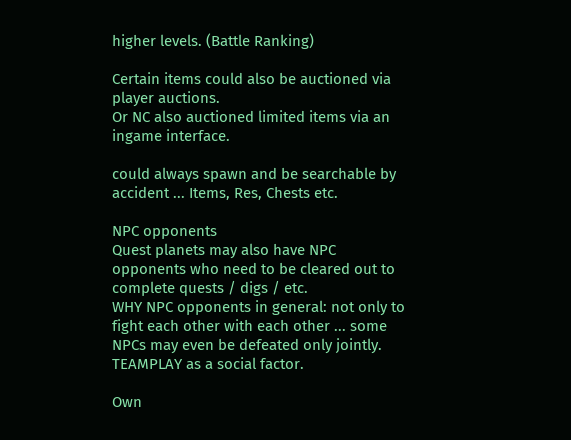higher levels. (Battle Ranking)

Certain items could also be auctioned via player auctions.
Or NC also auctioned limited items via an ingame interface.

could always spawn and be searchable by accident ... Items, Res, Chests etc.

NPC opponents
Quest planets may also have NPC opponents who need to be cleared out to complete quests / digs / etc.
WHY NPC opponents in general: not only to fight each other with each other ... some NPCs may even be defeated only jointly. TEAMPLAY as a social factor.

Own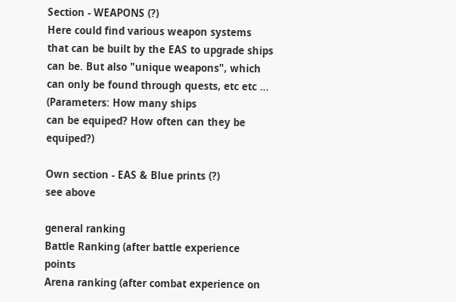Section - WEAPONS (?)
Here could find various weapon systems that can be built by the EAS to upgrade ships
can be. But also "unique weapons", which can only be found through quests, etc etc ... (Parameters: How many ships
can be equiped? How often can they be equiped?)

Own section - EAS & Blue prints (?)
see above

general ranking
Battle Ranking (after battle experience points
Arena ranking (after combat experience on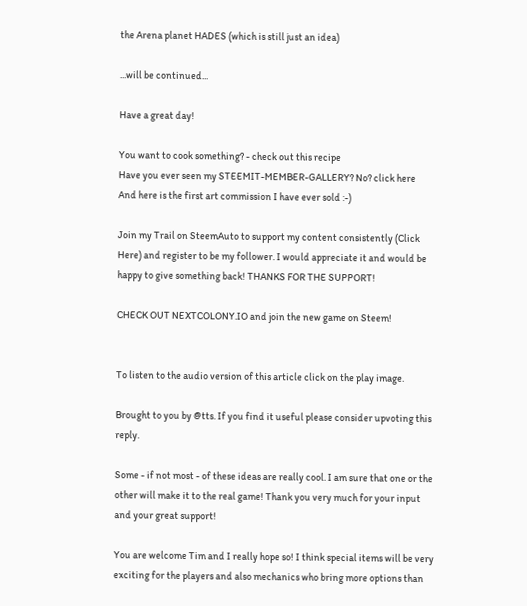the Arena planet HADES (which is still just an idea)

...will be continued...

Have a great day!

You want to cook something? - check out this recipe
Have you ever seen my STEEMIT-MEMBER-GALLERY? No? click here
And here is the first art commission I have ever sold :-)

Join my Trail on SteemAuto to support my content consistently (Click Here) and register to be my follower. I would appreciate it and would be happy to give something back! THANKS FOR THE SUPPORT!

CHECK OUT NEXTCOLONY.IO and join the new game on Steem!


To listen to the audio version of this article click on the play image.

Brought to you by @tts. If you find it useful please consider upvoting this reply.

Some - if not most - of these ideas are really cool. I am sure that one or the other will make it to the real game! Thank you very much for your input and your great support!

You are welcome Tim and I really hope so! I think special items will be very exciting for the players and also mechanics who bring more options than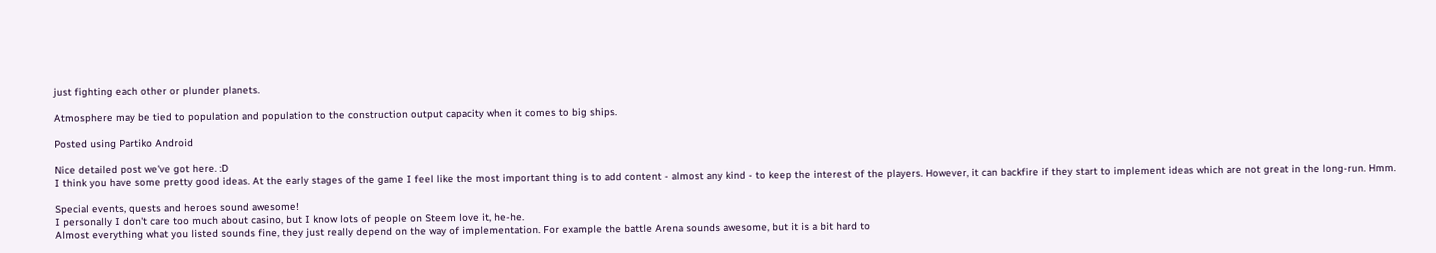just fighting each other or plunder planets.

Atmosphere may be tied to population and population to the construction output capacity when it comes to big ships.

Posted using Partiko Android

Nice detailed post we've got here. :D
I think you have some pretty good ideas. At the early stages of the game I feel like the most important thing is to add content - almost any kind - to keep the interest of the players. However, it can backfire if they start to implement ideas which are not great in the long-run. Hmm.

Special events, quests and heroes sound awesome!
I personally I don't care too much about casino, but I know lots of people on Steem love it, he-he.
Almost everything what you listed sounds fine, they just really depend on the way of implementation. For example the battle Arena sounds awesome, but it is a bit hard to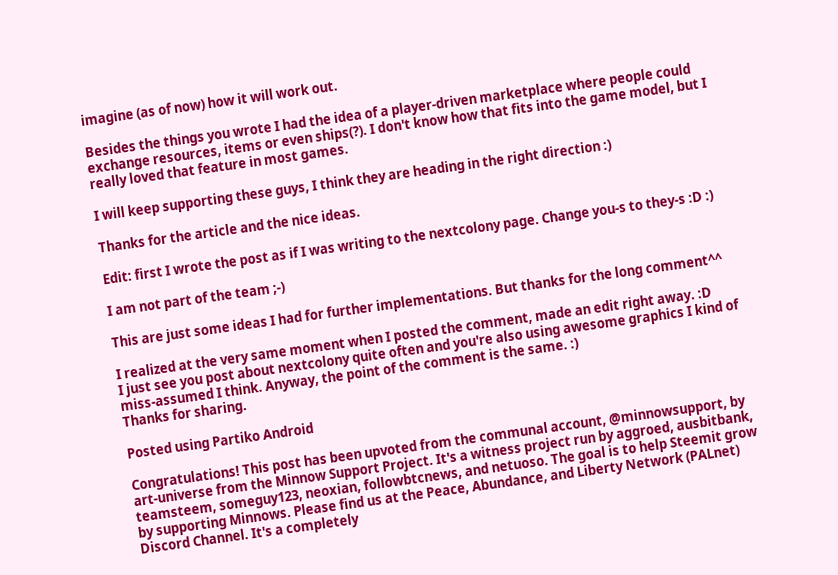imagine (as of now) how it will work out.

Besides the things you wrote I had the idea of a player-driven marketplace where people could exchange resources, items or even ships(?). I don't know how that fits into the game model, but I really loved that feature in most games.

I will keep supporting these guys, I think they are heading in the right direction :)

Thanks for the article and the nice ideas.

Edit: first I wrote the post as if I was writing to the nextcolony page. Change you-s to they-s :D :)

I am not part of the team ;-)

This are just some ideas I had for further implementations. But thanks for the long comment^^

I realized at the very same moment when I posted the comment, made an edit right away. :D
I just see you post about nextcolony quite often and you're also using awesome graphics I kind of miss-assumed I think. Anyway, the point of the comment is the same. :)
Thanks for sharing.

Posted using Partiko Android

Congratulations! This post has been upvoted from the communal account, @minnowsupport, by art-universe from the Minnow Support Project. It's a witness project run by aggroed, ausbitbank, teamsteem, someguy123, neoxian, followbtcnews, and netuoso. The goal is to help Steemit grow by supporting Minnows. Please find us at the Peace, Abundance, and Liberty Network (PALnet) Discord Channel. It's a completely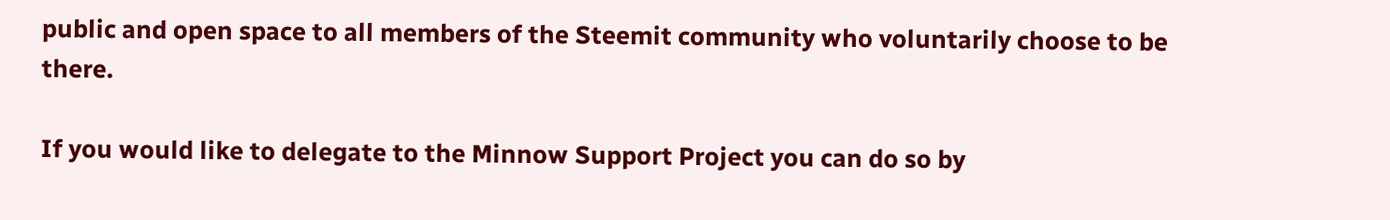public and open space to all members of the Steemit community who voluntarily choose to be there.

If you would like to delegate to the Minnow Support Project you can do so by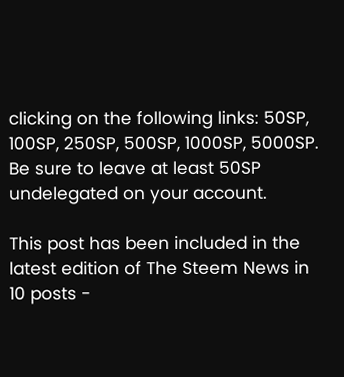clicking on the following links: 50SP, 100SP, 250SP, 500SP, 1000SP, 5000SP.
Be sure to leave at least 50SP undelegated on your account.

This post has been included in the latest edition of The Steem News in 10 posts -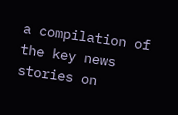a compilation of the key news stories on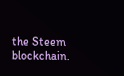the Steem blockchain.